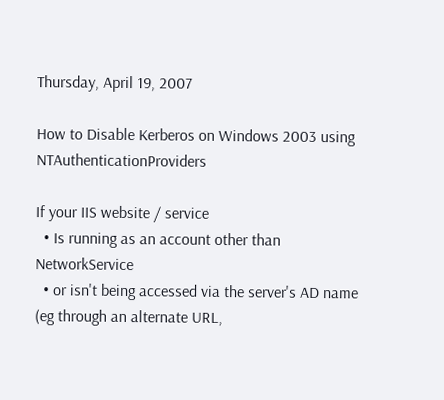Thursday, April 19, 2007

How to Disable Kerberos on Windows 2003 using NTAuthenticationProviders

If your IIS website / service
  • Is running as an account other than NetworkService
  • or isn't being accessed via the server's AD name (eg through an alternate URL,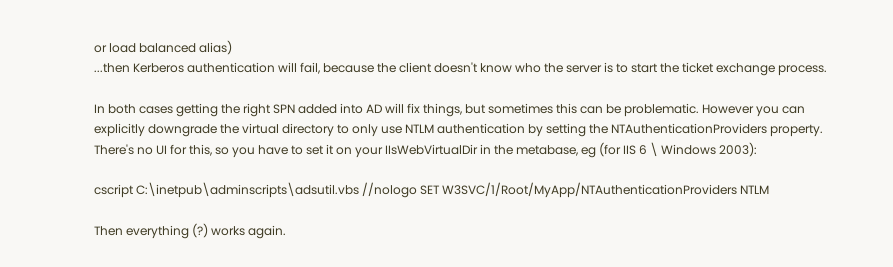or load balanced alias)
...then Kerberos authentication will fail, because the client doesn't know who the server is to start the ticket exchange process.

In both cases getting the right SPN added into AD will fix things, but sometimes this can be problematic. However you can explicitly downgrade the virtual directory to only use NTLM authentication by setting the NTAuthenticationProviders property. There's no UI for this, so you have to set it on your IIsWebVirtualDir in the metabase, eg (for IIS 6 \ Windows 2003):

cscript C:\inetpub\adminscripts\adsutil.vbs //nologo SET W3SVC/1/Root/MyApp/NTAuthenticationProviders NTLM

Then everything (?) works again.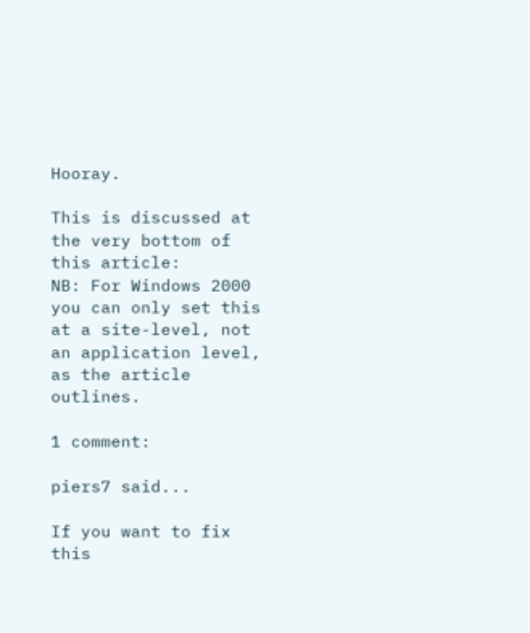Hooray.

This is discussed at the very bottom of this article:
NB: For Windows 2000 you can only set this at a site-level, not an application level, as the article outlines.

1 comment:

piers7 said...

If you want to fix this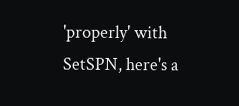'properly' with SetSPN, here's a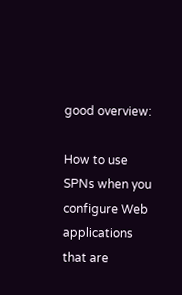good overview:

How to use SPNs when you configure Web applications that are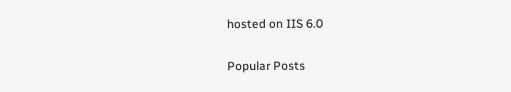hosted on IIS 6.0

Popular Posts